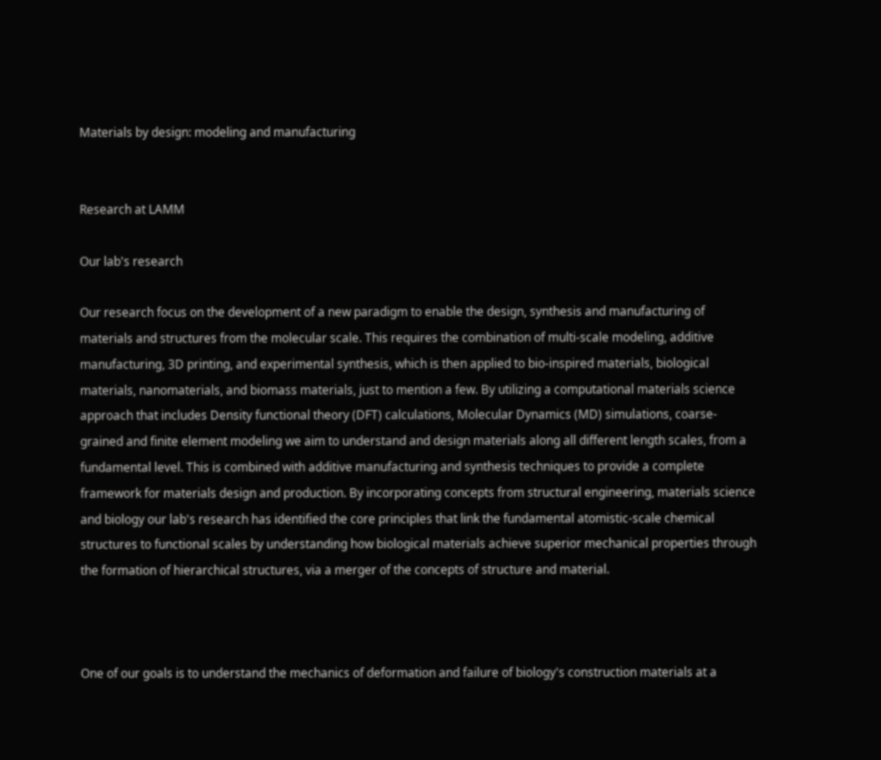Materials by design: modeling and manufacturing


Research at LAMM

Our lab's research

Our research focus on the development of a new paradigm to enable the design, synthesis and manufacturing of materials and structures from the molecular scale. This requires the combination of multi-scale modeling, additive manufacturing, 3D printing, and experimental synthesis, which is then applied to bio-inspired materials, biological materials, nanomaterials, and biomass materials, just to mention a few. By utilizing a computational materials science approach that includes Density functional theory (DFT) calculations, Molecular Dynamics (MD) simulations, coarse-grained and finite element modeling we aim to understand and design materials along all different length scales, from a fundamental level. This is combined with additive manufacturing and synthesis techniques to provide a complete framework for materials design and production. By incorporating concepts from structural engineering, materials science and biology our lab's research has identified the core principles that link the fundamental atomistic-scale chemical structures to functional scales by understanding how biological materials achieve superior mechanical properties through the formation of hierarchical structures, via a merger of the concepts of structure and material.



One of our goals is to understand the mechanics of deformation and failure of biology's construction materials at a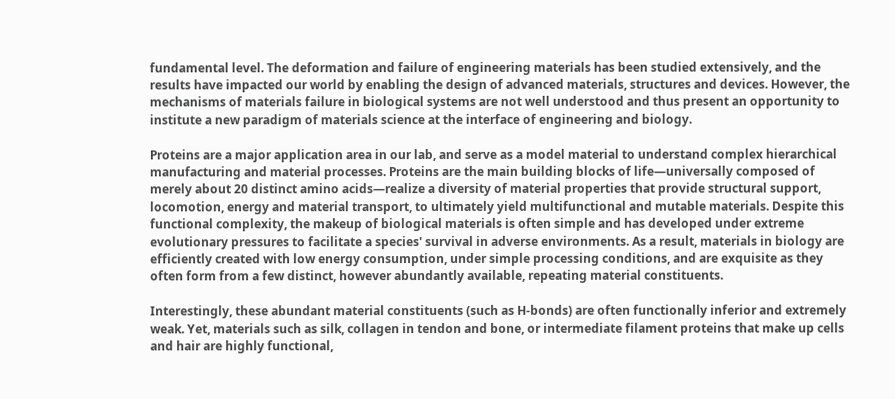fundamental level. The deformation and failure of engineering materials has been studied extensively, and the results have impacted our world by enabling the design of advanced materials, structures and devices. However, the mechanisms of materials failure in biological systems are not well understood and thus present an opportunity to institute a new paradigm of materials science at the interface of engineering and biology.

Proteins are a major application area in our lab, and serve as a model material to understand complex hierarchical manufacturing and material processes. Proteins are the main building blocks of life—universally composed of merely about 20 distinct amino acids—realize a diversity of material properties that provide structural support, locomotion, energy and material transport, to ultimately yield multifunctional and mutable materials. Despite this functional complexity, the makeup of biological materials is often simple and has developed under extreme evolutionary pressures to facilitate a species' survival in adverse environments. As a result, materials in biology are efficiently created with low energy consumption, under simple processing conditions, and are exquisite as they often form from a few distinct, however abundantly available, repeating material constituents.

Interestingly, these abundant material constituents (such as H-bonds) are often functionally inferior and extremely weak. Yet, materials such as silk, collagen in tendon and bone, or intermediate filament proteins that make up cells and hair are highly functional,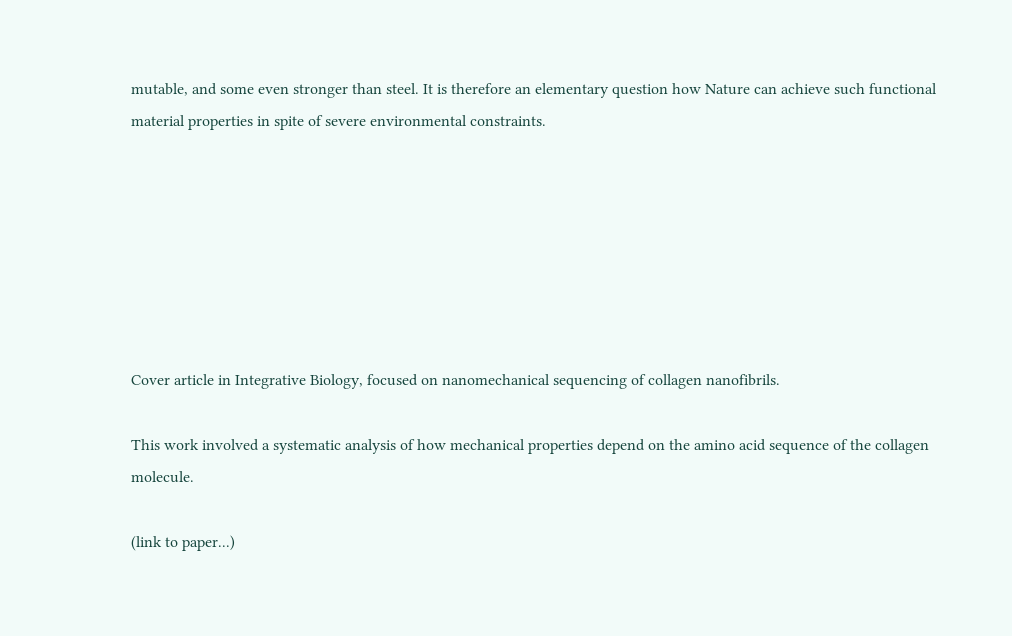mutable, and some even stronger than steel. It is therefore an elementary question how Nature can achieve such functional material properties in spite of severe environmental constraints.







Cover article in Integrative Biology, focused on nanomechanical sequencing of collagen nanofibrils.

This work involved a systematic analysis of how mechanical properties depend on the amino acid sequence of the collagen molecule.

(link to paper...)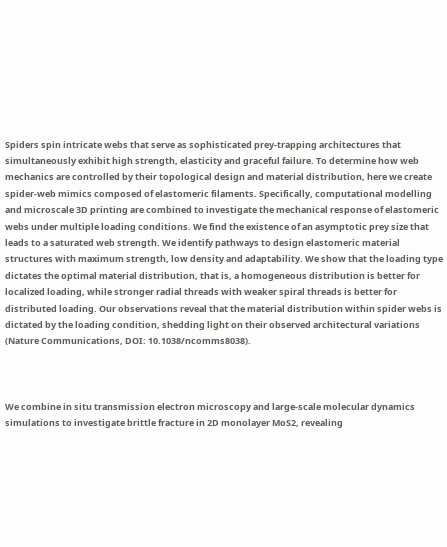Spiders spin intricate webs that serve as sophisticated prey-trapping architectures that simultaneously exhibit high strength, elasticity and graceful failure. To determine how web mechanics are controlled by their topological design and material distribution, here we create spider-web mimics composed of elastomeric filaments. Specifically, computational modelling and microscale 3D printing are combined to investigate the mechanical response of elastomeric webs under multiple loading conditions. We find the existence of an asymptotic prey size that leads to a saturated web strength. We identify pathways to design elastomeric material structures with maximum strength, low density and adaptability. We show that the loading type dictates the optimal material distribution, that is, a homogeneous distribution is better for localized loading, while stronger radial threads with weaker spiral threads is better for distributed loading. Our observations reveal that the material distribution within spider webs is dictated by the loading condition, shedding light on their observed architectural variations (Nature Communications, DOI: 10.1038/ncomms8038).



We combine in situ transmission electron microscopy and large-scale molecular dynamics simulations to investigate brittle fracture in 2D monolayer MoS2, revealing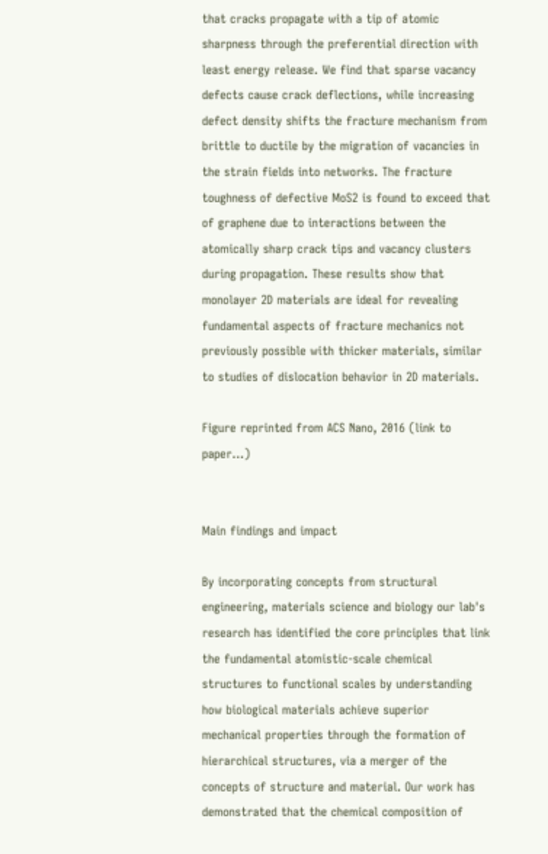that cracks propagate with a tip of atomic sharpness through the preferential direction with least energy release. We find that sparse vacancy defects cause crack deflections, while increasing defect density shifts the fracture mechanism from brittle to ductile by the migration of vacancies in the strain fields into networks. The fracture toughness of defective MoS2 is found to exceed that of graphene due to interactions between the atomically sharp crack tips and vacancy clusters during propagation. These results show that monolayer 2D materials are ideal for revealing fundamental aspects of fracture mechanics not previously possible with thicker materials, similar to studies of dislocation behavior in 2D materials.

Figure reprinted from ACS Nano, 2016 (link to paper...)


Main findings and impact

By incorporating concepts from structural engineering, materials science and biology our lab's research has identified the core principles that link the fundamental atomistic-scale chemical structures to functional scales by understanding how biological materials achieve superior mechanical properties through the formation of hierarchical structures, via a merger of the concepts of structure and material. Our work has demonstrated that the chemical composition of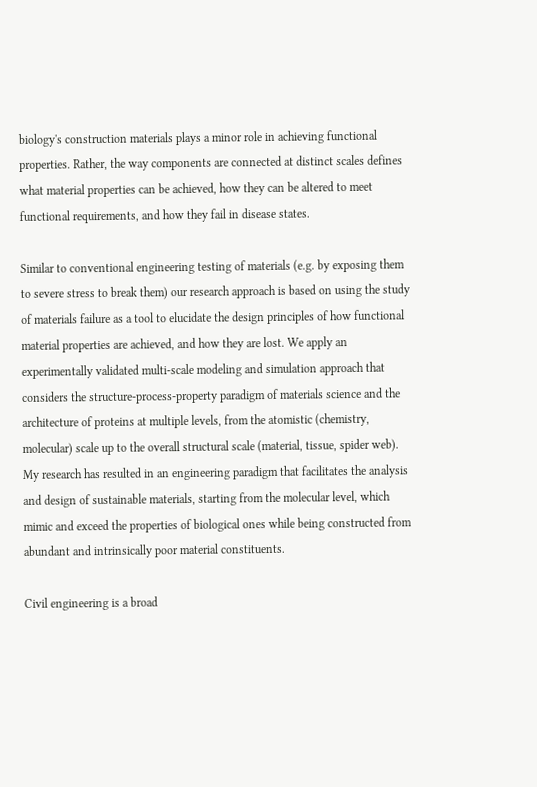biology's construction materials plays a minor role in achieving functional properties. Rather, the way components are connected at distinct scales defines what material properties can be achieved, how they can be altered to meet functional requirements, and how they fail in disease states.

Similar to conventional engineering testing of materials (e.g. by exposing them to severe stress to break them) our research approach is based on using the study of materials failure as a tool to elucidate the design principles of how functional material properties are achieved, and how they are lost. We apply an experimentally validated multi-scale modeling and simulation approach that considers the structure-process-property paradigm of materials science and the architecture of proteins at multiple levels, from the atomistic (chemistry, molecular) scale up to the overall structural scale (material, tissue, spider web). My research has resulted in an engineering paradigm that facilitates the analysis and design of sustainable materials, starting from the molecular level, which mimic and exceed the properties of biological ones while being constructed from abundant and intrinsically poor material constituents.

Civil engineering is a broad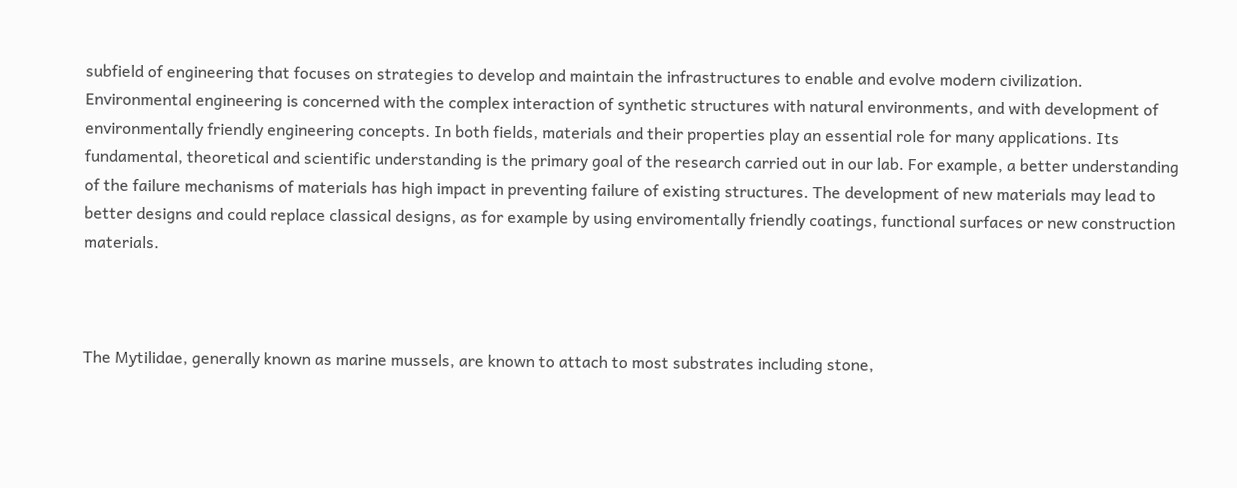subfield of engineering that focuses on strategies to develop and maintain the infrastructures to enable and evolve modern civilization. Environmental engineering is concerned with the complex interaction of synthetic structures with natural environments, and with development of environmentally friendly engineering concepts. In both fields, materials and their properties play an essential role for many applications. Its fundamental, theoretical and scientific understanding is the primary goal of the research carried out in our lab. For example, a better understanding of the failure mechanisms of materials has high impact in preventing failure of existing structures. The development of new materials may lead to better designs and could replace classical designs, as for example by using enviromentally friendly coatings, functional surfaces or new construction materials.



The Mytilidae, generally known as marine mussels, are known to attach to most substrates including stone,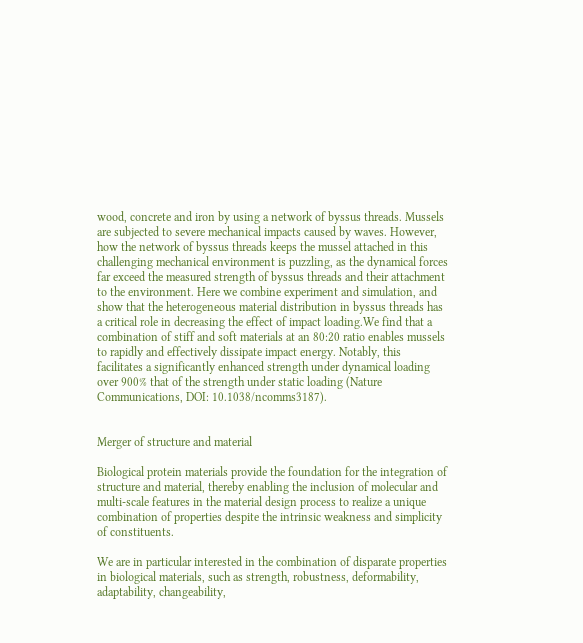wood, concrete and iron by using a network of byssus threads. Mussels are subjected to severe mechanical impacts caused by waves. However, how the network of byssus threads keeps the mussel attached in this challenging mechanical environment is puzzling, as the dynamical forces far exceed the measured strength of byssus threads and their attachment to the environment. Here we combine experiment and simulation, and show that the heterogeneous material distribution in byssus threads has a critical role in decreasing the effect of impact loading.We find that a combination of stiff and soft materials at an 80:20 ratio enables mussels to rapidly and effectively dissipate impact energy. Notably, this facilitates a significantly enhanced strength under dynamical loading over 900% that of the strength under static loading (Nature Communications, DOI: 10.1038/ncomms3187).


Merger of structure and material

Biological protein materials provide the foundation for the integration of structure and material, thereby enabling the inclusion of molecular and multi-scale features in the material design process to realize a unique combination of properties despite the intrinsic weakness and simplicity of constituents.

We are in particular interested in the combination of disparate properties in biological materials, such as strength, robustness, deformability, adaptability, changeability,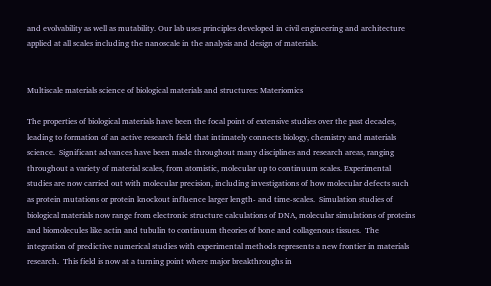and evolvability as well as mutability. Our lab uses principles developed in civil engineering and architecture applied at all scales including the nanoscale in the analysis and design of materials.


Multiscale materials science of biological materials and structures: Materiomics

The properties of biological materials have been the focal point of extensive studies over the past decades, leading to formation of an active research field that intimately connects biology, chemistry and materials science.  Significant advances have been made throughout many disciplines and research areas, ranging throughout a variety of material scales, from atomistic, molecular up to continuum scales. Experimental studies are now carried out with molecular precision, including investigations of how molecular defects such as protein mutations or protein knockout influence larger length- and time-scales.  Simulation studies of biological materials now range from electronic structure calculations of DNA, molecular simulations of proteins and biomolecules like actin and tubulin to continuum theories of bone and collagenous tissues.  The integration of predictive numerical studies with experimental methods represents a new frontier in materials research.  This field is now at a turning point where major breakthroughs in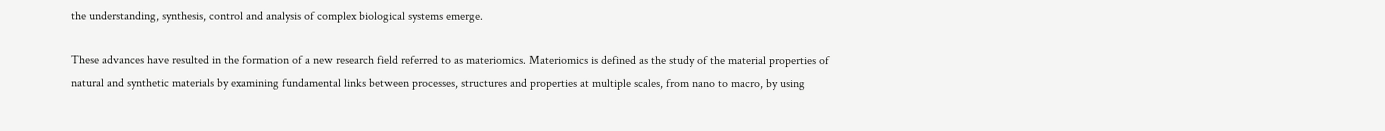the understanding, synthesis, control and analysis of complex biological systems emerge.

These advances have resulted in the formation of a new research field referred to as materiomics. Materiomics is defined as the study of the material properties of natural and synthetic materials by examining fundamental links between processes, structures and properties at multiple scales, from nano to macro, by using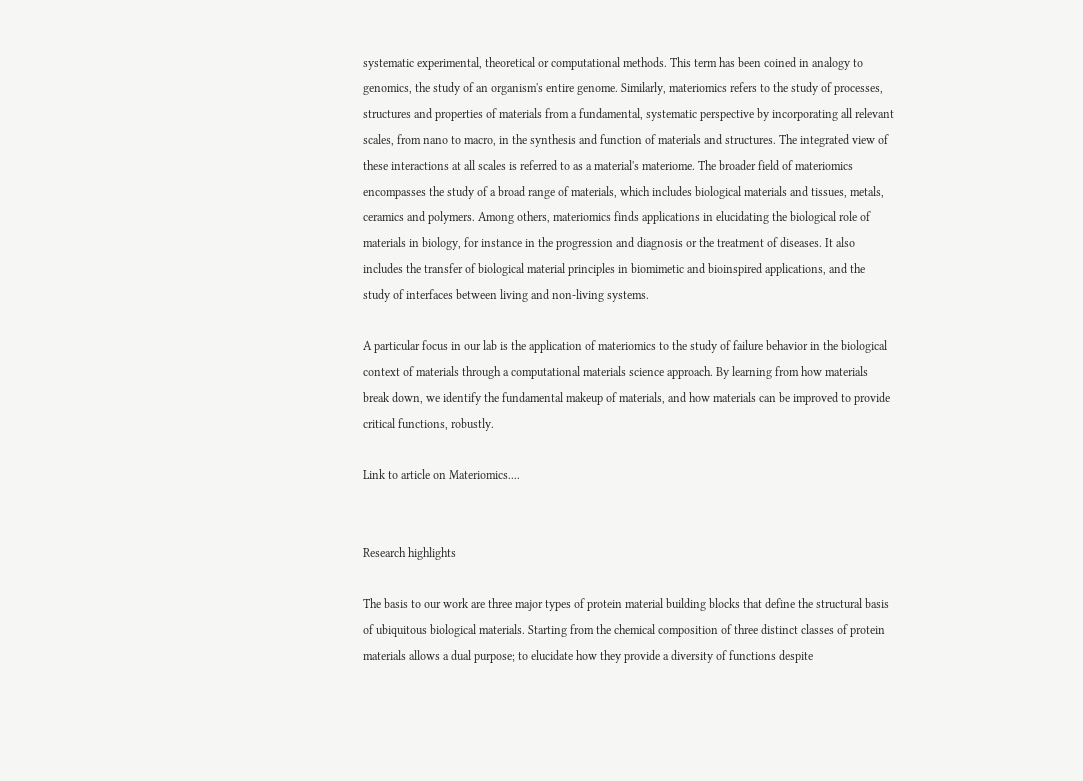systematic experimental, theoretical or computational methods. This term has been coined in analogy to genomics, the study of an organism's entire genome. Similarly, materiomics refers to the study of processes, structures and properties of materials from a fundamental, systematic perspective by incorporating all relevant scales, from nano to macro, in the synthesis and function of materials and structures. The integrated view of these interactions at all scales is referred to as a material's materiome. The broader field of materiomics encompasses the study of a broad range of materials, which includes biological materials and tissues, metals, ceramics and polymers. Among others, materiomics finds applications in elucidating the biological role of materials in biology, for instance in the progression and diagnosis or the treatment of diseases. It also includes the transfer of biological material principles in biomimetic and bioinspired applications, and the study of interfaces between living and non-living systems.

A particular focus in our lab is the application of materiomics to the study of failure behavior in the biological context of materials through a computational materials science approach. By learning from how materials break down, we identify the fundamental makeup of materials, and how materials can be improved to provide critical functions, robustly.

Link to article on Materiomics....


Research highlights

The basis to our work are three major types of protein material building blocks that define the structural basis of ubiquitous biological materials. Starting from the chemical composition of three distinct classes of protein materials allows a dual purpose; to elucidate how they provide a diversity of functions despite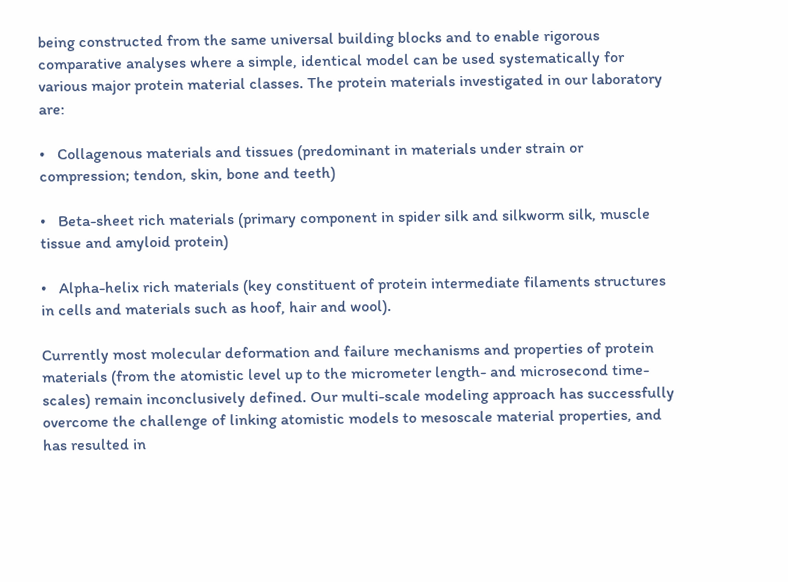being constructed from the same universal building blocks and to enable rigorous comparative analyses where a simple, identical model can be used systematically for various major protein material classes. The protein materials investigated in our laboratory are:

•   Collagenous materials and tissues (predominant in materials under strain or compression; tendon, skin, bone and teeth)

•   Beta-sheet rich materials (primary component in spider silk and silkworm silk, muscle tissue and amyloid protein)

•   Alpha-helix rich materials (key constituent of protein intermediate filaments structures in cells and materials such as hoof, hair and wool).

Currently most molecular deformation and failure mechanisms and properties of protein materials (from the atomistic level up to the micrometer length- and microsecond time-scales) remain inconclusively defined. Our multi-scale modeling approach has successfully overcome the challenge of linking atomistic models to mesoscale material properties, and has resulted in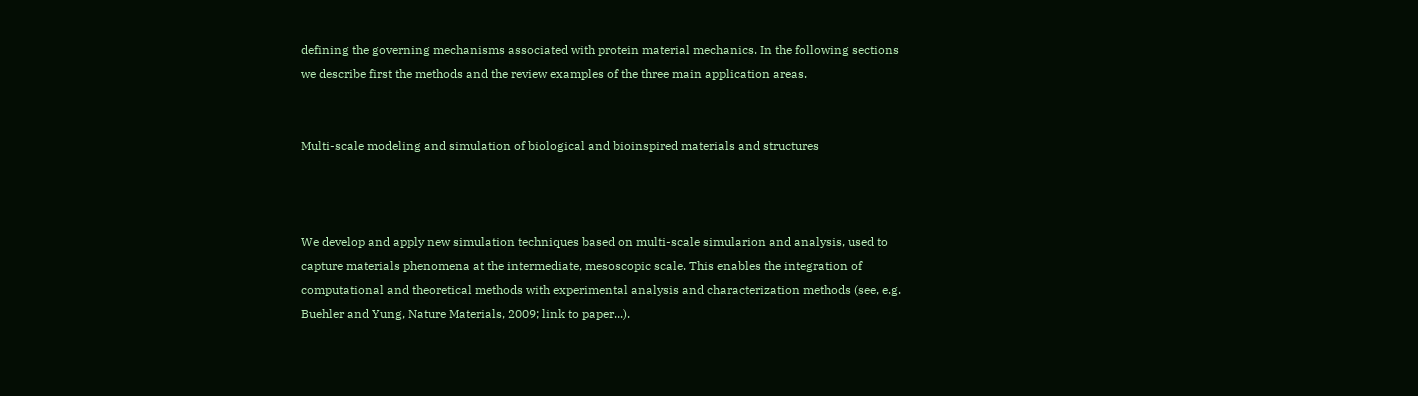defining the governing mechanisms associated with protein material mechanics. In the following sections we describe first the methods and the review examples of the three main application areas.


Multi-scale modeling and simulation of biological and bioinspired materials and structures



We develop and apply new simulation techniques based on multi-scale simularion and analysis, used to capture materials phenomena at the intermediate, mesoscopic scale. This enables the integration of computational and theoretical methods with experimental analysis and characterization methods (see, e.g. Buehler and Yung, Nature Materials, 2009; link to paper...).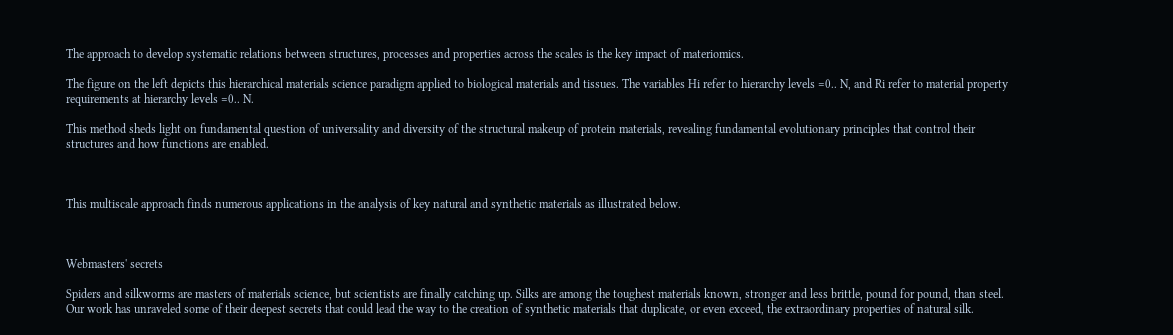The approach to develop systematic relations between structures, processes and properties across the scales is the key impact of materiomics.

The figure on the left depicts this hierarchical materials science paradigm applied to biological materials and tissues. The variables Hi refer to hierarchy levels =0.. N, and Ri refer to material property requirements at hierarchy levels =0.. N.

This method sheds light on fundamental question of universality and diversity of the structural makeup of protein materials, revealing fundamental evolutionary principles that control their structures and how functions are enabled.



This multiscale approach finds numerous applications in the analysis of key natural and synthetic materials as illustrated below.



Webmasters' secrets

Spiders and silkworms are masters of materials science, but scientists are finally catching up. Silks are among the toughest materials known, stronger and less brittle, pound for pound, than steel. Our work has unraveled some of their deepest secrets that could lead the way to the creation of synthetic materials that duplicate, or even exceed, the extraordinary properties of natural silk.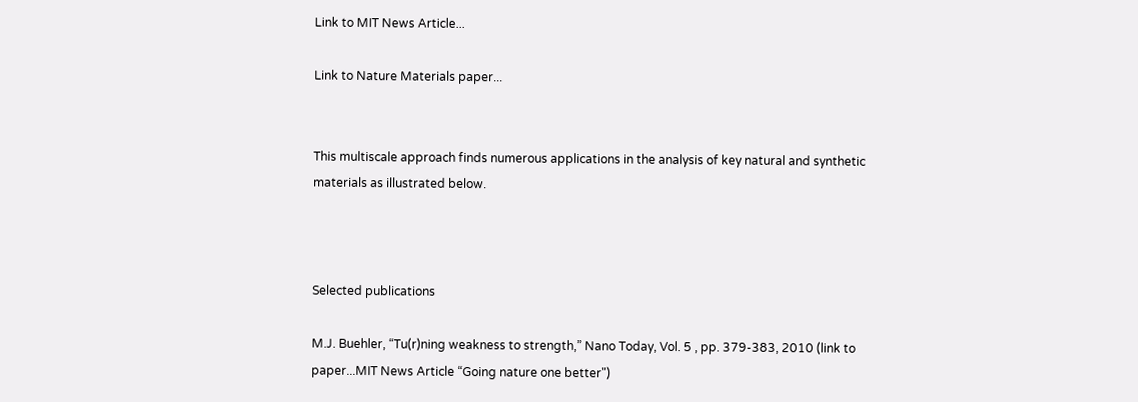Link to MIT News Article...

Link to Nature Materials paper...


This multiscale approach finds numerous applications in the analysis of key natural and synthetic materials as illustrated below.



Selected publications

M.J. Buehler, “Tu(r)ning weakness to strength,” Nano Today, Vol. 5 , pp. 379-383, 2010 (link to paper...MIT News Article “Going nature one better")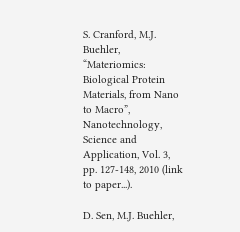S. Cranford, M.J. Buehler, “Materiomics: Biological Protein Materials, from Nano to Macro”, Nanotechnology, Science and Application, Vol. 3, pp. 127-148, 2010 (link to paper...).

D. Sen, M.J. Buehler,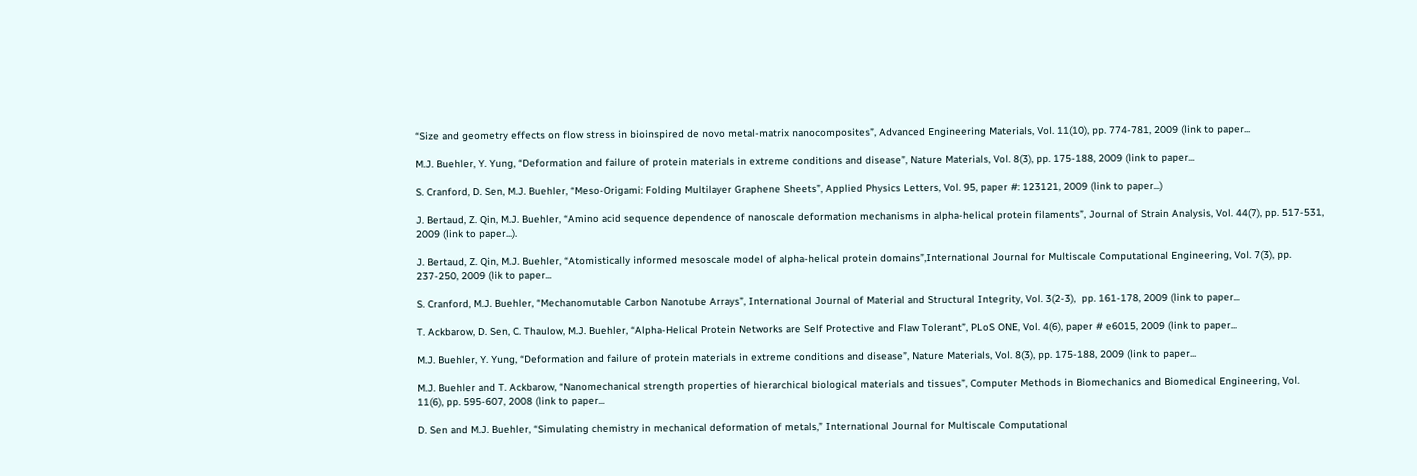“Size and geometry effects on flow stress in bioinspired de novo metal-matrix nanocomposites”, Advanced Engineering Materials, Vol. 11(10), pp. 774-781, 2009 (link to paper...

M.J. Buehler, Y. Yung, “Deformation and failure of protein materials in extreme conditions and disease”, Nature Materials, Vol. 8(3), pp. 175-188, 2009 (link to paper...

S. Cranford, D. Sen, M.J. Buehler, “Meso-Origami: Folding Multilayer Graphene Sheets”, Applied Physics Letters, Vol. 95, paper #: 123121, 2009 (link to paper...)

J. Bertaud, Z. Qin, M.J. Buehler, “Amino acid sequence dependence of nanoscale deformation mechanisms in alpha-helical protein filaments”, Journal of Strain Analysis, Vol. 44(7), pp. 517-531, 2009 (link to paper...).

J. Bertaud, Z. Qin, M.J. Buehler, “Atomistically informed mesoscale model of alpha-helical protein domains”,International Journal for Multiscale Computational Engineering, Vol. 7(3), pp. 237-250, 2009 (lik to paper...

S. Cranford, M.J. Buehler, “Mechanomutable Carbon Nanotube Arrays”, International Journal of Material and Structural Integrity, Vol. 3(2-3),  pp. 161-178, 2009 (link to paper...

T. Ackbarow, D. Sen, C. Thaulow, M.J. Buehler, “Alpha-Helical Protein Networks are Self Protective and Flaw Tolerant”, PLoS ONE, Vol. 4(6), paper # e6015, 2009 (link to paper...

M.J. Buehler, Y. Yung, “Deformation and failure of protein materials in extreme conditions and disease”, Nature Materials, Vol. 8(3), pp. 175-188, 2009 (link to paper...

M.J. Buehler and T. Ackbarow, “Nanomechanical strength properties of hierarchical biological materials and tissues”, Computer Methods in Biomechanics and Biomedical Engineering, Vol. 11(6), pp. 595-607, 2008 (link to paper...

D. Sen and M.J. Buehler, “Simulating chemistry in mechanical deformation of metals,” International Journal for Multiscale Computational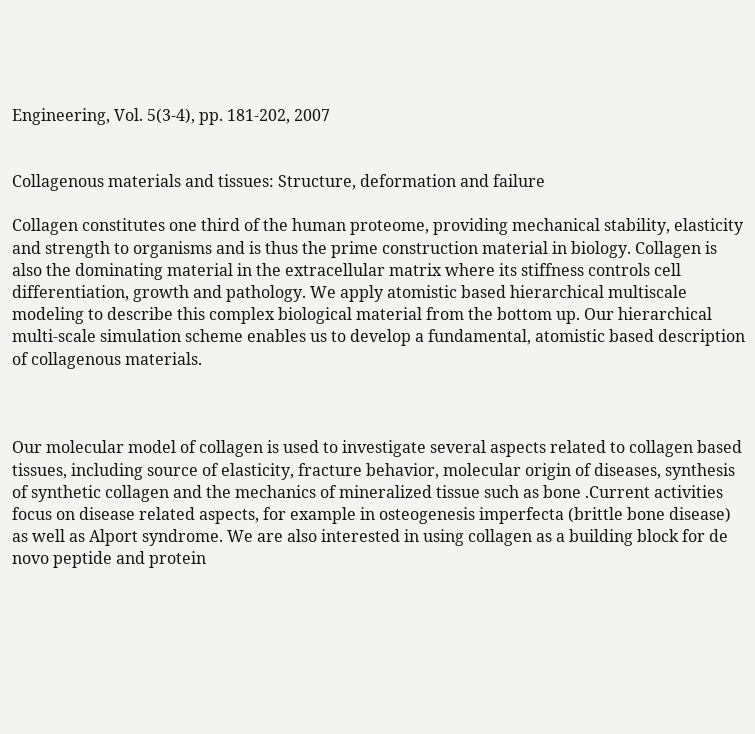Engineering, Vol. 5(3-4), pp. 181-202, 2007


Collagenous materials and tissues: Structure, deformation and failure

Collagen constitutes one third of the human proteome, providing mechanical stability, elasticity and strength to organisms and is thus the prime construction material in biology. Collagen is also the dominating material in the extracellular matrix where its stiffness controls cell differentiation, growth and pathology. We apply atomistic based hierarchical multiscale modeling to describe this complex biological material from the bottom up. Our hierarchical multi-scale simulation scheme enables us to develop a fundamental, atomistic based description of collagenous materials.



Our molecular model of collagen is used to investigate several aspects related to collagen based tissues, including source of elasticity, fracture behavior, molecular origin of diseases, synthesis of synthetic collagen and the mechanics of mineralized tissue such as bone .Current activities focus on disease related aspects, for example in osteogenesis imperfecta (brittle bone disease) as well as Alport syndrome. We are also interested in using collagen as a building block for de novo peptide and protein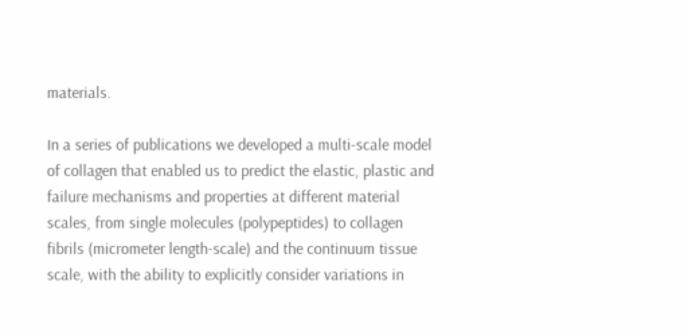materials.

In a series of publications we developed a multi-scale model of collagen that enabled us to predict the elastic, plastic and failure mechanisms and properties at different material scales, from single molecules (polypeptides) to collagen fibrils (micrometer length-scale) and the continuum tissue scale, with the ability to explicitly consider variations in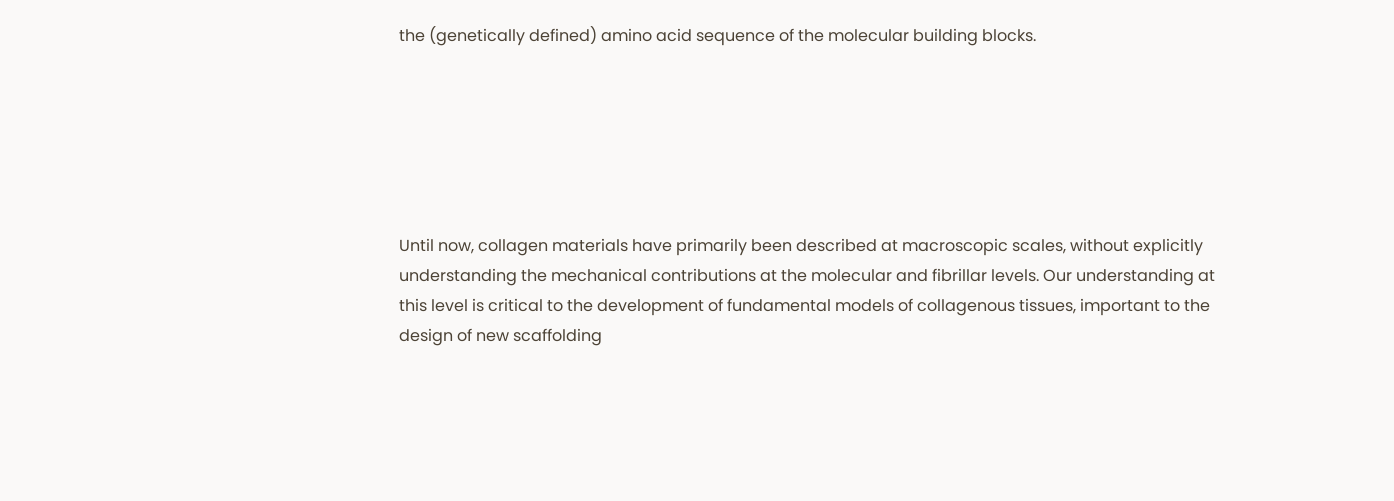the (genetically defined) amino acid sequence of the molecular building blocks.






Until now, collagen materials have primarily been described at macroscopic scales, without explicitly understanding the mechanical contributions at the molecular and fibrillar levels. Our understanding at this level is critical to the development of fundamental models of collagenous tissues, important to the design of new scaffolding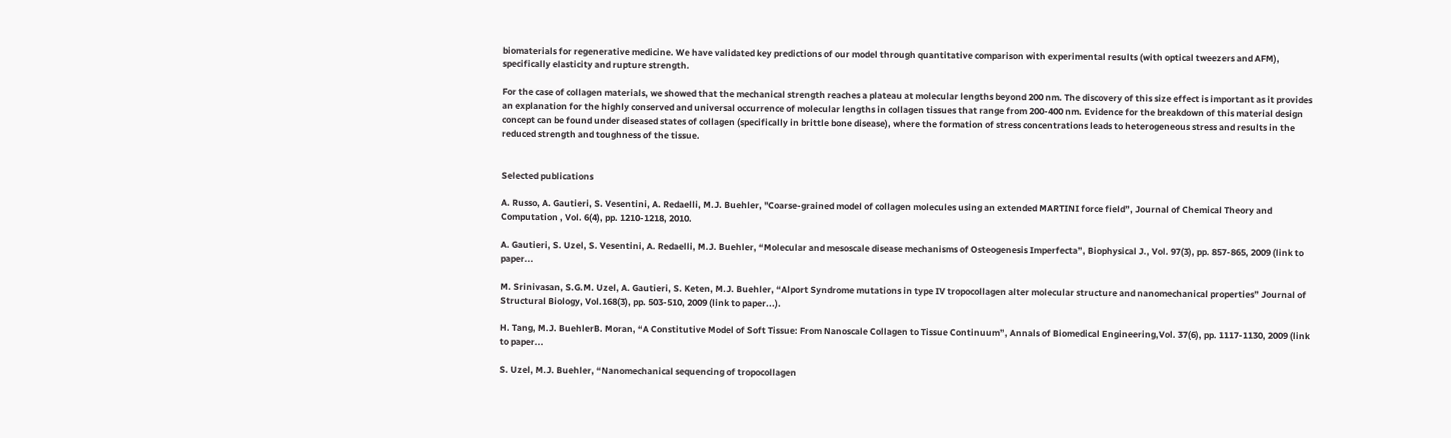biomaterials for regenerative medicine. We have validated key predictions of our model through quantitative comparison with experimental results (with optical tweezers and AFM), specifically elasticity and rupture strength.

For the case of collagen materials, we showed that the mechanical strength reaches a plateau at molecular lengths beyond 200 nm. The discovery of this size effect is important as it provides an explanation for the highly conserved and universal occurrence of molecular lengths in collagen tissues that range from 200-400 nm. Evidence for the breakdown of this material design concept can be found under diseased states of collagen (specifically in brittle bone disease), where the formation of stress concentrations leads to heterogeneous stress and results in the reduced strength and toughness of the tissue.


Selected publications

A. Russo, A. Gautieri, S. Vesentini, A. Redaelli, M.J. Buehler, "Coarse-grained model of collagen molecules using an extended MARTINI force field”, Journal of Chemical Theory and Computation , Vol. 6(4), pp. 1210-1218, 2010.

A. Gautieri, S. Uzel, S. Vesentini, A. Redaelli, M.J. Buehler, “Molecular and mesoscale disease mechanisms of Osteogenesis Imperfecta”, Biophysical J., Vol. 97(3), pp. 857-865, 2009 (link to paper...

M. Srinivasan, S.G.M. Uzel, A. Gautieri, S. Keten, M.J. Buehler, “Alport Syndrome mutations in type IV tropocollagen alter molecular structure and nanomechanical properties” Journal of Structural Biology, Vol.168(3), pp. 503-510, 2009 (link to paper...).

H. Tang, M.J. BuehlerB. Moran, “A Constitutive Model of Soft Tissue: From Nanoscale Collagen to Tissue Continuum”, Annals of Biomedical Engineering,Vol. 37(6), pp. 1117-1130, 2009 (link to paper...

S. Uzel, M.J. Buehler, “Nanomechanical sequencing of tropocollagen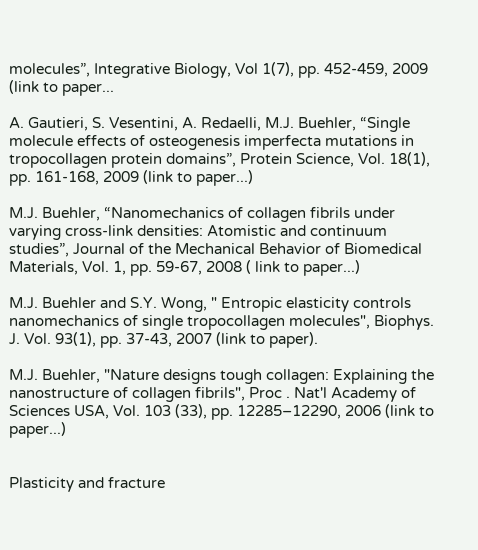molecules”, Integrative Biology, Vol 1(7), pp. 452-459, 2009 (link to paper...

A. Gautieri, S. Vesentini, A. Redaelli, M.J. Buehler, “Single molecule effects of osteogenesis imperfecta mutations in tropocollagen protein domains”, Protein Science, Vol. 18(1), pp. 161-168, 2009 (link to paper...)

M.J. Buehler, “Nanomechanics of collagen fibrils under varying cross-link densities: Atomistic and continuum studies”, Journal of the Mechanical Behavior of Biomedical Materials, Vol. 1, pp. 59-67, 2008 ( link to paper...)

M.J. Buehler and S.Y. Wong, " Entropic elasticity controls nanomechanics of single tropocollagen molecules", Biophys. J. Vol. 93(1), pp. 37-43, 2007 (link to paper).

M.J. Buehler, "Nature designs tough collagen: Explaining the nanostructure of collagen fibrils", Proc . Nat'l Academy of Sciences USA, Vol. 103 (33), pp. 12285–12290, 2006 (link to paper...)


Plasticity and fracture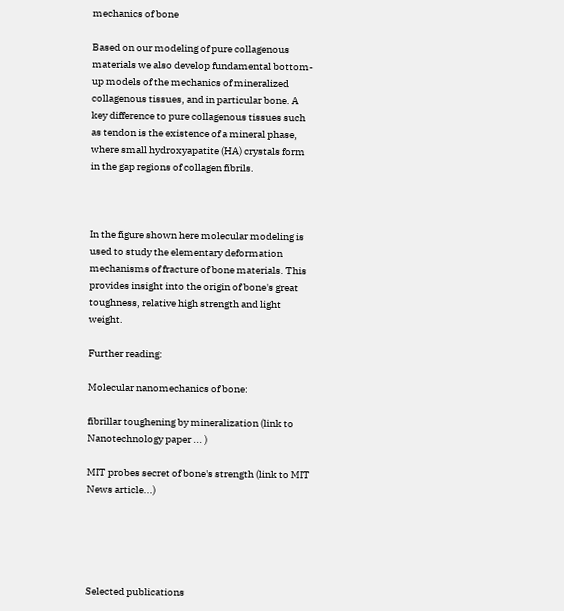mechanics of bone

Based on our modeling of pure collagenous materials we also develop fundamental bottom-up models of the mechanics of mineralized collagenous tissues, and in particular bone. A key difference to pure collagenous tissues such as tendon is the existence of a mineral phase, where small hydroxyapatite (HA) crystals form in the gap regions of collagen fibrils.



In the figure shown here molecular modeling is used to study the elementary deformation mechanisms of fracture of bone materials. This provides insight into the origin of bone's great toughness, relative high strength and light weight.

Further reading:

Molecular nanomechanics of bone:

fibrillar toughening by mineralization (link to Nanotechnology paper ... )

MIT probes secret of bone's strength (link to MIT News article...)





Selected publications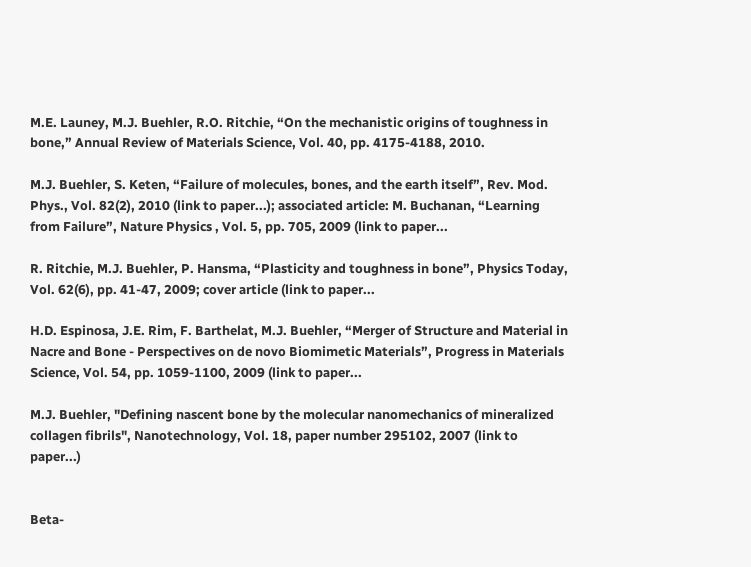M.E. Launey, M.J. Buehler, R.O. Ritchie, “On the mechanistic origins of toughness in bone,” Annual Review of Materials Science, Vol. 40, pp. 4175-4188, 2010.

M.J. Buehler, S. Keten, “Failure of molecules, bones, and the earth itself”, Rev. Mod. Phys., Vol. 82(2), 2010 (link to paper...); associated article: M. Buchanan, “Learning from Failure”, Nature Physics , Vol. 5, pp. 705, 2009 (link to paper...

R. Ritchie, M.J. Buehler, P. Hansma, “Plasticity and toughness in bone”, Physics Today, Vol. 62(6), pp. 41-47, 2009; cover article (link to paper...

H.D. Espinosa, J.E. Rim, F. Barthelat, M.J. Buehler, “Merger of Structure and Material in Nacre and Bone - Perspectives on de novo Biomimetic Materials”, Progress in Materials Science, Vol. 54, pp. 1059-1100, 2009 (link to paper...

M.J. Buehler, "Defining nascent bone by the molecular nanomechanics of mineralized collagen fibrils", Nanotechnology, Vol. 18, paper number 295102, 2007 (link to paper...)


Beta-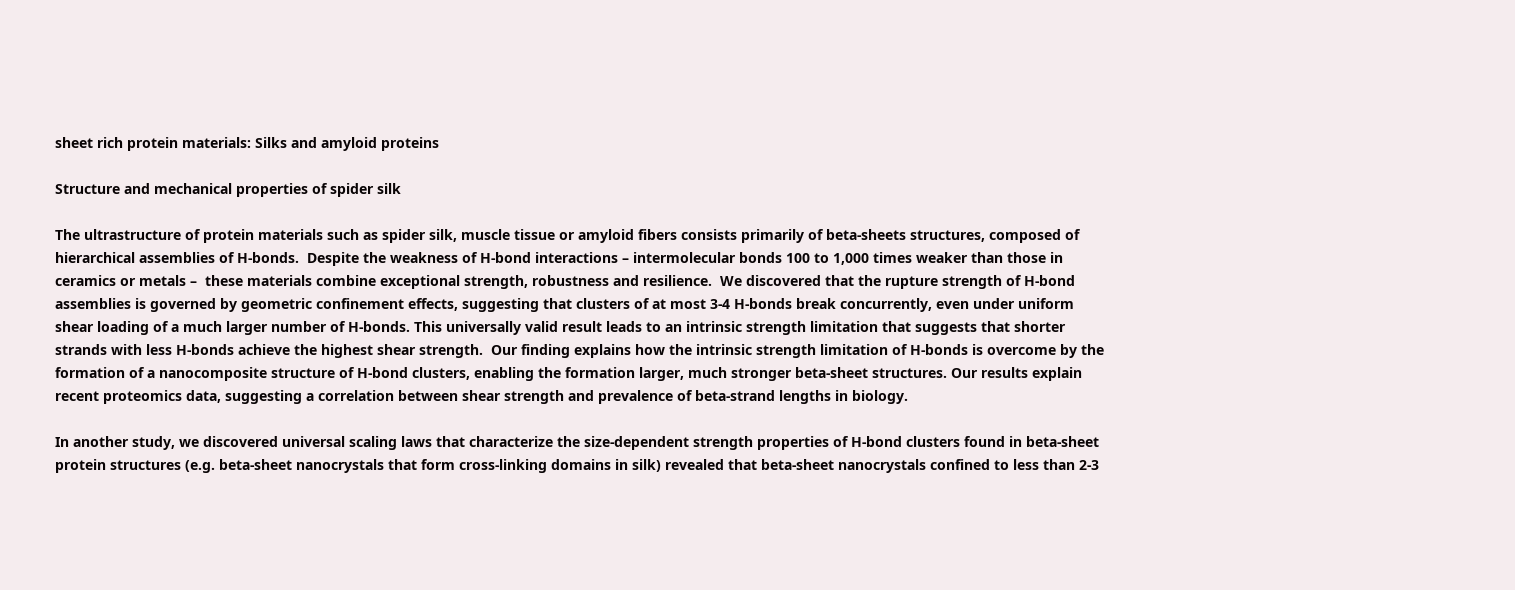sheet rich protein materials: Silks and amyloid proteins

Structure and mechanical properties of spider silk

The ultrastructure of protein materials such as spider silk, muscle tissue or amyloid fibers consists primarily of beta-sheets structures, composed of hierarchical assemblies of H-bonds.  Despite the weakness of H-bond interactions – intermolecular bonds 100 to 1,000 times weaker than those in ceramics or metals –  these materials combine exceptional strength, robustness and resilience.  We discovered that the rupture strength of H-bond assemblies is governed by geometric confinement effects, suggesting that clusters of at most 3-4 H-bonds break concurrently, even under uniform shear loading of a much larger number of H-bonds. This universally valid result leads to an intrinsic strength limitation that suggests that shorter strands with less H-bonds achieve the highest shear strength.  Our finding explains how the intrinsic strength limitation of H-bonds is overcome by the formation of a nanocomposite structure of H-bond clusters, enabling the formation larger, much stronger beta-sheet structures. Our results explain recent proteomics data, suggesting a correlation between shear strength and prevalence of beta-strand lengths in biology.

In another study, we discovered universal scaling laws that characterize the size-dependent strength properties of H-bond clusters found in beta-sheet protein structures (e.g. beta-sheet nanocrystals that form cross-linking domains in silk) revealed that beta-sheet nanocrystals confined to less than 2-3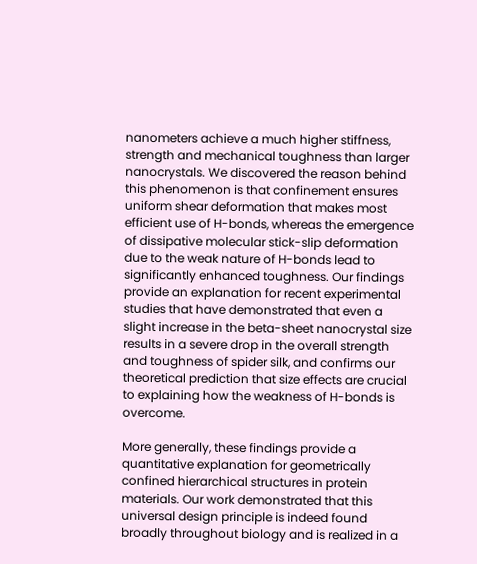nanometers achieve a much higher stiffness, strength and mechanical toughness than larger nanocrystals. We discovered the reason behind this phenomenon is that confinement ensures uniform shear deformation that makes most efficient use of H-bonds, whereas the emergence of dissipative molecular stick-slip deformation due to the weak nature of H-bonds lead to significantly enhanced toughness. Our findings provide an explanation for recent experimental studies that have demonstrated that even a slight increase in the beta-sheet nanocrystal size results in a severe drop in the overall strength and toughness of spider silk, and confirms our theoretical prediction that size effects are crucial to explaining how the weakness of H-bonds is overcome.

More generally, these findings provide a quantitative explanation for geometrically confined hierarchical structures in protein materials. Our work demonstrated that this universal design principle is indeed found broadly throughout biology and is realized in a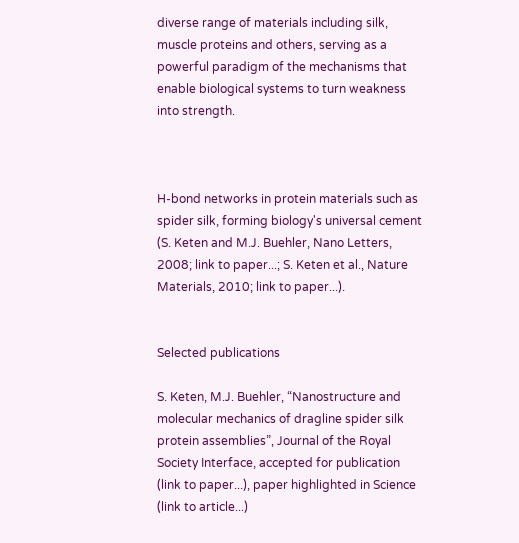diverse range of materials including silk, muscle proteins and others, serving as a powerful paradigm of the mechanisms that enable biological systems to turn weakness into strength.



H-bond networks in protein materials such as spider silk, forming biology's universal cement (S. Keten and M.J. Buehler, Nano Letters, 2008; link to paper...; S. Keten et al., Nature Materials, 2010; link to paper...).


Selected publications

S. Keten, M.J. Buehler, “Nanostructure and molecular mechanics of dragline spider silk protein assemblies”, Journal of the Royal Society Interface, accepted for publication (link to paper...), paper highlighted in Science (link to article...)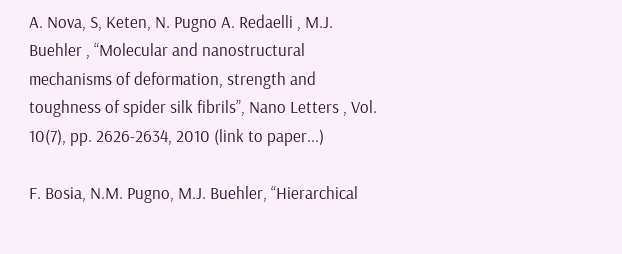A. Nova, S, Keten, N. Pugno A. Redaelli , M.J. Buehler , “Molecular and nanostructural mechanisms of deformation, strength and toughness of spider silk fibrils”, Nano Letters , Vol. 10(7), pp. 2626-2634, 2010 (link to paper...)

F. Bosia, N.M. Pugno, M.J. Buehler, “Hierarchical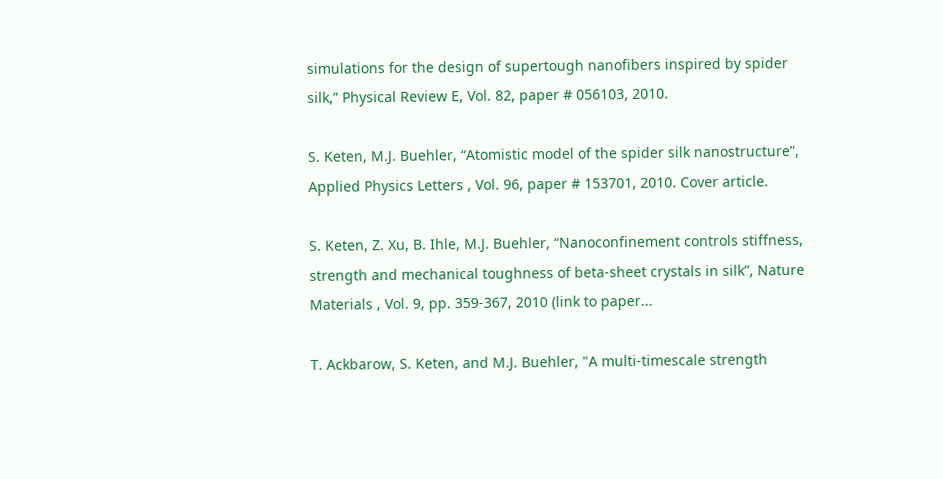simulations for the design of supertough nanofibers inspired by spider silk,” Physical Review E, Vol. 82, paper # 056103, 2010.

S. Keten, M.J. Buehler, “Atomistic model of the spider silk nanostructure”, Applied Physics Letters , Vol. 96, paper # 153701, 2010. Cover article.

S. Keten, Z. Xu, B. Ihle, M.J. Buehler, “Nanoconfinement controls stiffness, strength and mechanical toughness of beta-sheet crystals in silk”, Nature Materials , Vol. 9, pp. 359-367, 2010 (link to paper...

T. Ackbarow, S. Keten, and M.J. Buehler, "A multi-timescale strength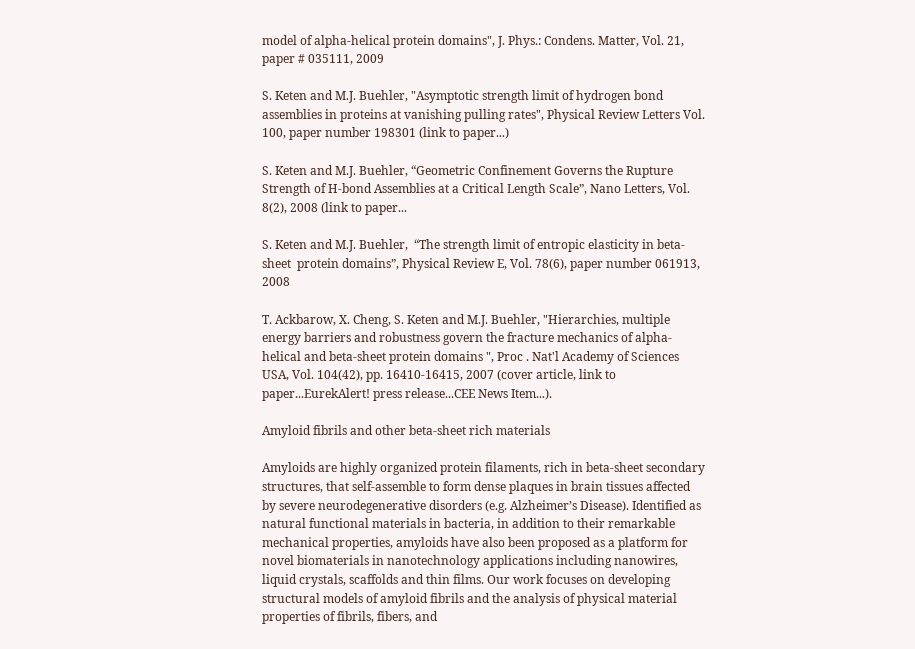model of alpha-helical protein domains", J. Phys.: Condens. Matter, Vol. 21, paper # 035111, 2009

S. Keten and M.J. Buehler, "Asymptotic strength limit of hydrogen bond assemblies in proteins at vanishing pulling rates", Physical Review Letters Vol. 100, paper number 198301 (link to paper...)

S. Keten and M.J. Buehler, “Geometric Confinement Governs the Rupture Strength of H-bond Assemblies at a Critical Length Scale”, Nano Letters, Vol. 8(2), 2008 (link to paper...

S. Keten and M.J. Buehler,  “The strength limit of entropic elasticity in beta-sheet  protein domains”, Physical Review E, Vol. 78(6), paper number 061913, 2008

T. Ackbarow, X. Cheng, S. Keten and M.J. Buehler, "Hierarchies, multiple energy barriers and robustness govern the fracture mechanics of alpha-helical and beta-sheet protein domains ", Proc . Nat'l Academy of Sciences USA, Vol. 104(42), pp. 16410-16415, 2007 (cover article, link to paper...EurekAlert! press release...CEE News Item...).

Amyloid fibrils and other beta-sheet rich materials

Amyloids are highly organized protein filaments, rich in beta-sheet secondary structures, that self-assemble to form dense plaques in brain tissues affected by severe neurodegenerative disorders (e.g. Alzheimer’s Disease). Identified as natural functional materials in bacteria, in addition to their remarkable mechanical properties, amyloids have also been proposed as a platform for novel biomaterials in nanotechnology applications including nanowires, liquid crystals, scaffolds and thin films. Our work focuses on developing structural models of amyloid fibrils and the analysis of physical material properties of fibrils, fibers, and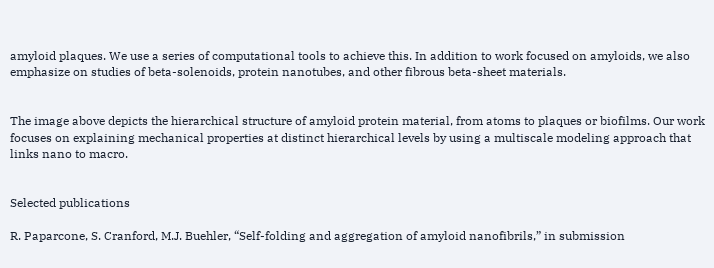amyloid plaques. We use a series of computational tools to achieve this. In addition to work focused on amyloids, we also emphasize on studies of beta-solenoids, protein nanotubes, and other fibrous beta-sheet materials.


The image above depicts the hierarchical structure of amyloid protein material, from atoms to plaques or biofilms. Our work focuses on explaining mechanical properties at distinct hierarchical levels by using a multiscale modeling approach that links nano to macro.


Selected publications

R. Paparcone, S. Cranford, M.J. Buehler, “Self-folding and aggregation of amyloid nanofibrils,” in submission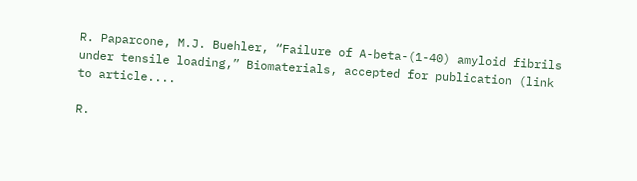R. Paparcone, M.J. Buehler, “Failure of A-beta-(1-40) amyloid fibrils under tensile loading,” Biomaterials, accepted for publication (link to article....

R.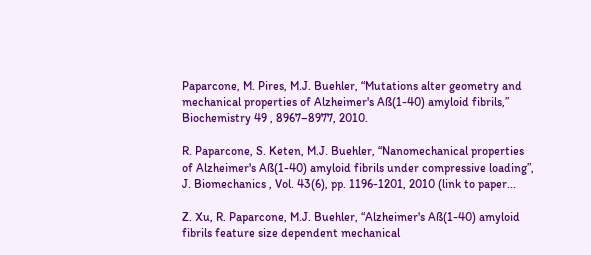Paparcone, M. Pires, M.J. Buehler, “Mutations alter geometry and mechanical properties of Alzheimer's Aß(1-40) amyloid fibrils,” Biochemistry 49 , 8967–8977, 2010.

R. Paparcone, S. Keten, M.J. Buehler, “Nanomechanical properties of Alzheimer's Aß(1-40) amyloid fibrils under compressive loading”, J. Biomechanics , Vol. 43(6), pp. 1196-1201, 2010 (link to paper...

Z. Xu, R. Paparcone, M.J. Buehler, “Alzheimer's Aß(1-40) amyloid fibrils feature size dependent mechanical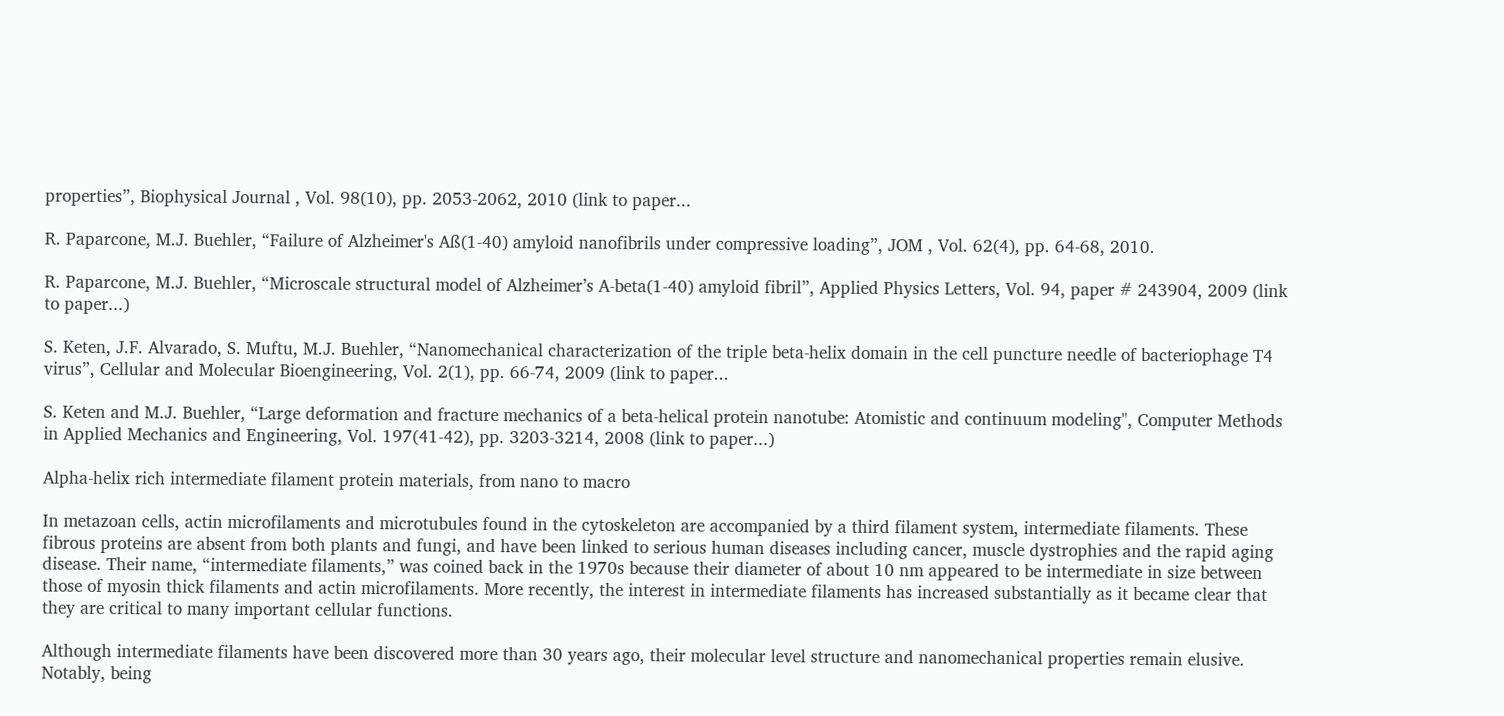properties”, Biophysical Journal , Vol. 98(10), pp. 2053-2062, 2010 (link to paper...

R. Paparcone, M.J. Buehler, “Failure of Alzheimer's Aß(1-40) amyloid nanofibrils under compressive loading”, JOM , Vol. 62(4), pp. 64-68, 2010.

R. Paparcone, M.J. Buehler, “Microscale structural model of Alzheimer’s A-beta(1-40) amyloid fibril”, Applied Physics Letters, Vol. 94, paper # 243904, 2009 (link to paper...)

S. Keten, J.F. Alvarado, S. Muftu, M.J. Buehler, “Nanomechanical characterization of the triple beta-helix domain in the cell puncture needle of bacteriophage T4 virus”, Cellular and Molecular Bioengineering, Vol. 2(1), pp. 66-74, 2009 (link to paper...

S. Keten and M.J. Buehler, “Large deformation and fracture mechanics of a beta-helical protein nanotube: Atomistic and continuum modeling", Computer Methods in Applied Mechanics and Engineering, Vol. 197(41-42), pp. 3203-3214, 2008 (link to paper...)

Alpha-helix rich intermediate filament protein materials, from nano to macro

In metazoan cells, actin microfilaments and microtubules found in the cytoskeleton are accompanied by a third filament system, intermediate filaments. These fibrous proteins are absent from both plants and fungi, and have been linked to serious human diseases including cancer, muscle dystrophies and the rapid aging disease. Their name, “intermediate filaments,” was coined back in the 1970s because their diameter of about 10 nm appeared to be intermediate in size between those of myosin thick filaments and actin microfilaments. More recently, the interest in intermediate filaments has increased substantially as it became clear that they are critical to many important cellular functions.

Although intermediate filaments have been discovered more than 30 years ago, their molecular level structure and nanomechanical properties remain elusive. Notably, being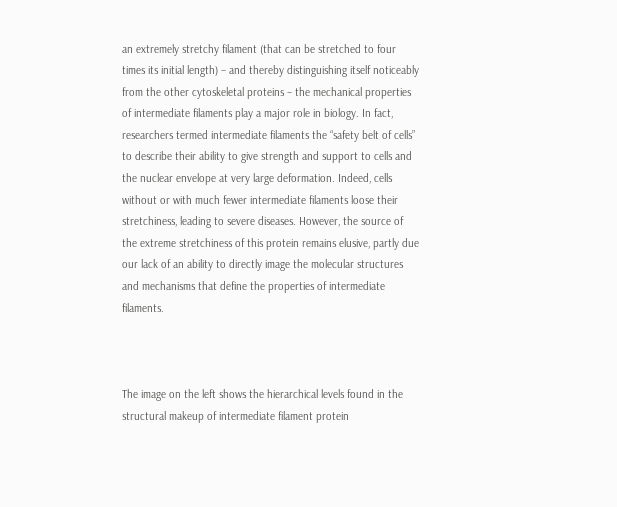an extremely stretchy filament (that can be stretched to four times its initial length) – and thereby distinguishing itself noticeably from the other cytoskeletal proteins – the mechanical properties of intermediate filaments play a major role in biology. In fact, researchers termed intermediate filaments the “safety belt of cells” to describe their ability to give strength and support to cells and the nuclear envelope at very large deformation. Indeed, cells without or with much fewer intermediate filaments loose their stretchiness, leading to severe diseases. However, the source of the extreme stretchiness of this protein remains elusive, partly due our lack of an ability to directly image the molecular structures and mechanisms that define the properties of intermediate filaments.



The image on the left shows the hierarchical levels found in the structural makeup of intermediate filament protein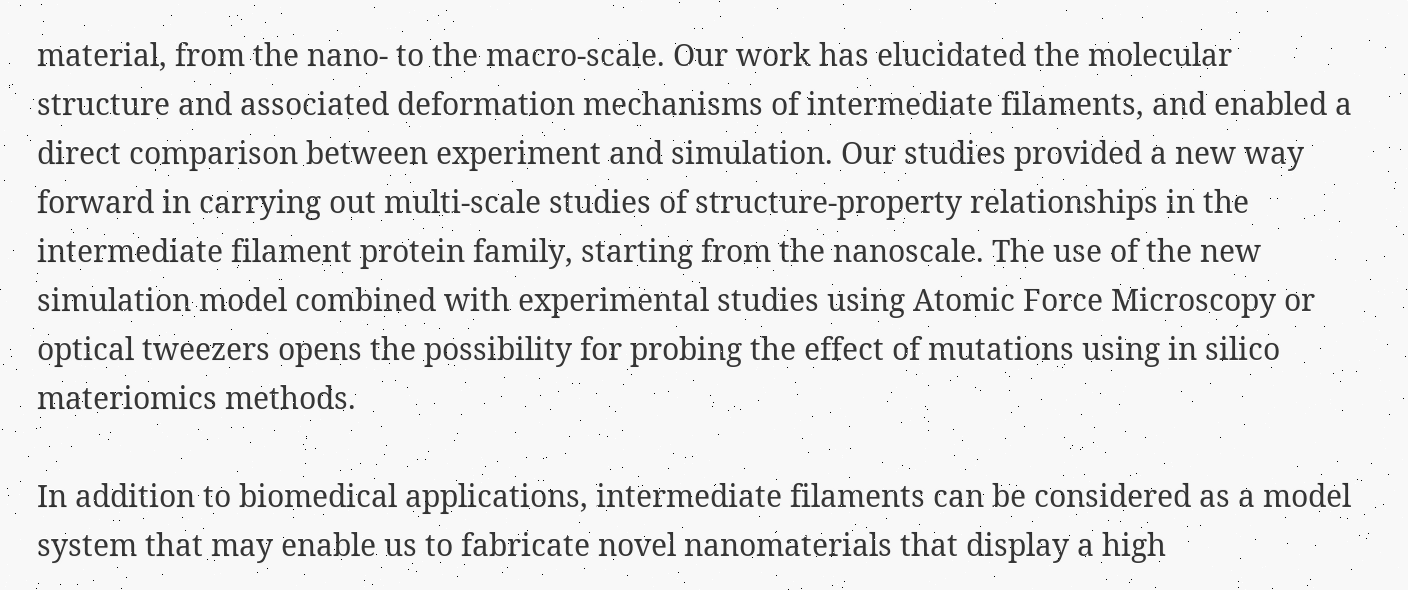material, from the nano- to the macro-scale. Our work has elucidated the molecular structure and associated deformation mechanisms of intermediate filaments, and enabled a direct comparison between experiment and simulation. Our studies provided a new way forward in carrying out multi-scale studies of structure-property relationships in the intermediate filament protein family, starting from the nanoscale. The use of the new simulation model combined with experimental studies using Atomic Force Microscopy or optical tweezers opens the possibility for probing the effect of mutations using in silico materiomics methods.

In addition to biomedical applications, intermediate filaments can be considered as a model system that may enable us to fabricate novel nanomaterials that display a high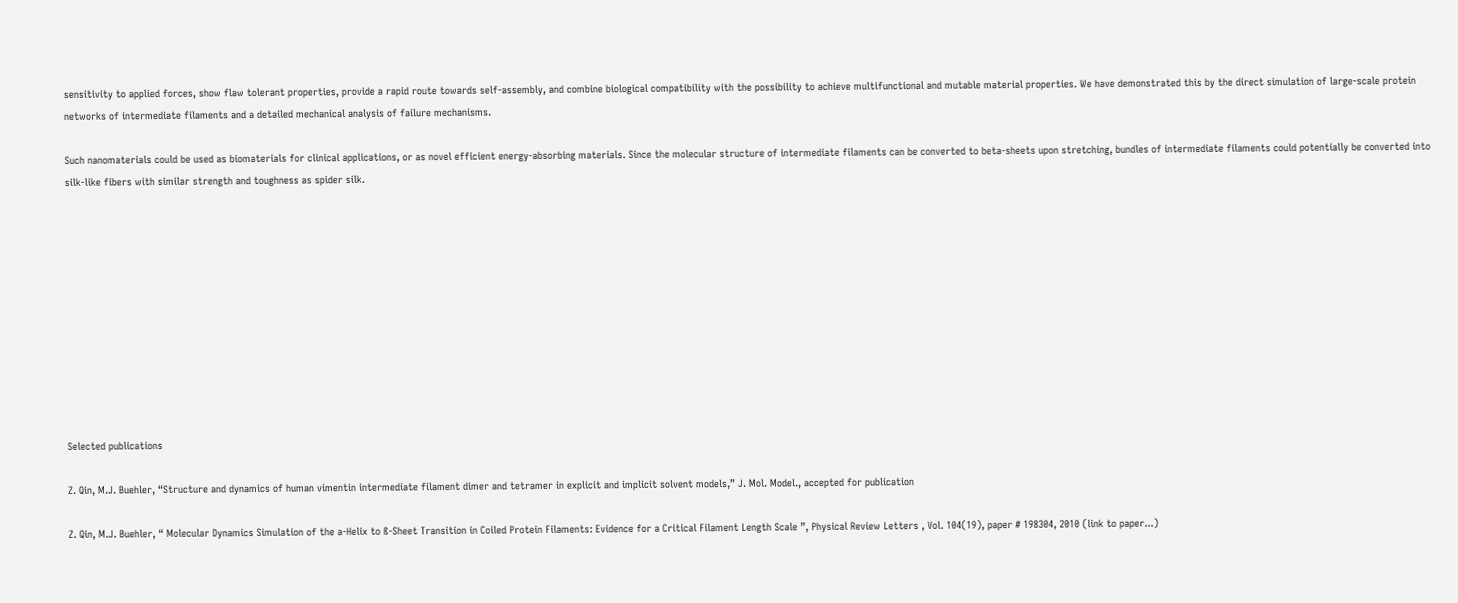sensitivity to applied forces, show flaw tolerant properties, provide a rapid route towards self-assembly, and combine biological compatibility with the possibility to achieve multifunctional and mutable material properties. We have demonstrated this by the direct simulation of large-scale protein networks of intermediate filaments and a detailed mechanical analysis of failure mechanisms.

Such nanomaterials could be used as biomaterials for clinical applications, or as novel efficient energy-absorbing materials. Since the molecular structure of intermediate filaments can be converted to beta-sheets upon stretching, bundles of intermediate filaments could potentially be converted into silk-like fibers with similar strength and toughness as spider silk.











Selected publications

Z. Qin, M.J. Buehler, “Structure and dynamics of human vimentin intermediate filament dimer and tetramer in explicit and implicit solvent models,” J. Mol. Model., accepted for publication

Z. Qin, M.J. Buehler, “ Molecular Dynamics Simulation of the a-Helix to ß-Sheet Transition in Coiled Protein Filaments: Evidence for a Critical Filament Length Scale ”, Physical Review Letters , Vol. 104(19), paper # 198304, 2010 (link to paper...)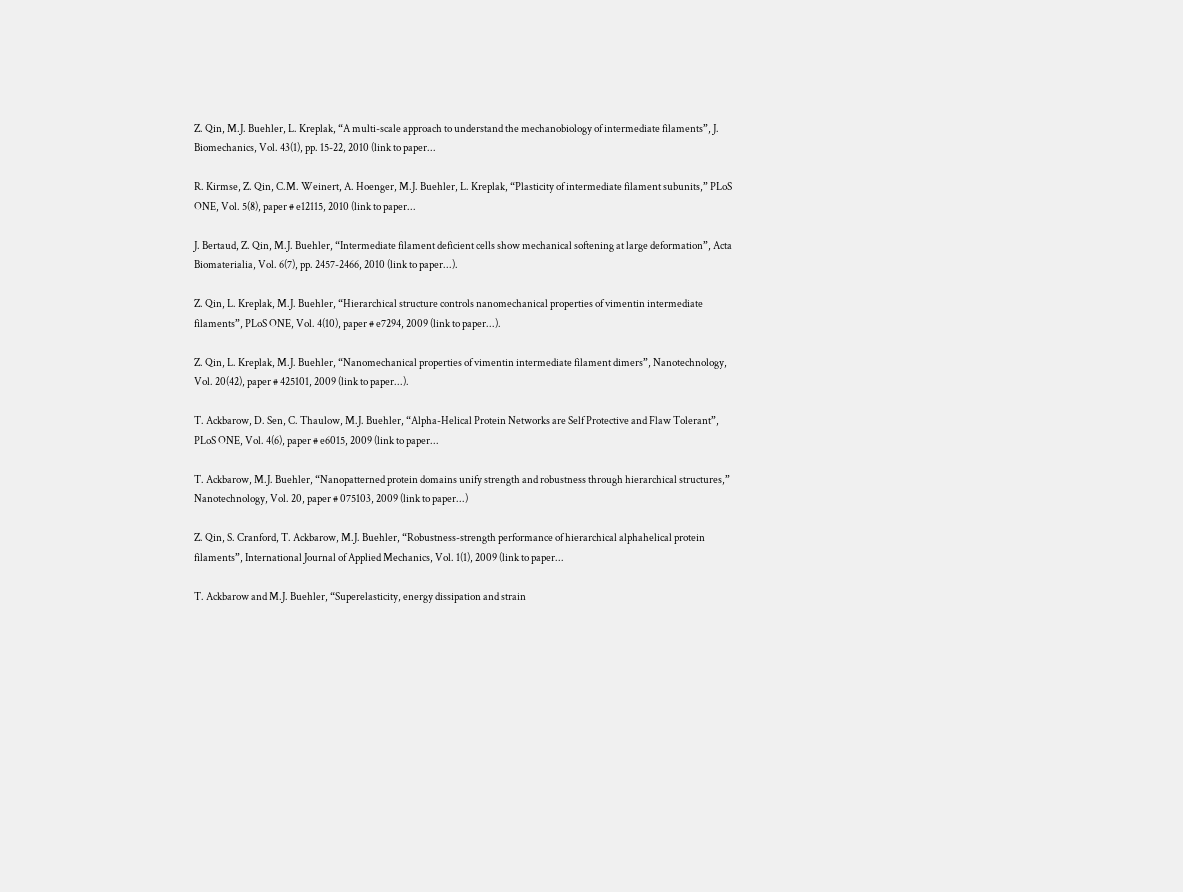Z. Qin, M.J. Buehler, L. Kreplak, “A multi-scale approach to understand the mechanobiology of intermediate filaments”, J. Biomechanics, Vol. 43(1), pp. 15-22, 2010 (link to paper...

R. Kirmse, Z. Qin, C.M. Weinert, A. Hoenger, M.J. Buehler, L. Kreplak, “Plasticity of intermediate filament subunits,” PLoS ONE, Vol. 5(8), paper # e12115, 2010 (link to paper...

J. Bertaud, Z. Qin, M.J. Buehler, “Intermediate filament deficient cells show mechanical softening at large deformation”, Acta Biomaterialia, Vol. 6(7), pp. 2457-2466, 2010 (link to paper...).

Z. Qin, L. Kreplak, M.J. Buehler, “Hierarchical structure controls nanomechanical properties of vimentin intermediate filaments”, PLoS ONE, Vol. 4(10), paper # e7294, 2009 (link to paper...).

Z. Qin, L. Kreplak, M.J. Buehler, “Nanomechanical properties of vimentin intermediate filament dimers”, Nanotechnology, Vol. 20(42), paper # 425101, 2009 (link to paper...).

T. Ackbarow, D. Sen, C. Thaulow, M.J. Buehler, “Alpha-Helical Protein Networks are Self Protective and Flaw Tolerant”, PLoS ONE, Vol. 4(6), paper # e6015, 2009 (link to paper...

T. Ackbarow, M.J. Buehler, “Nanopatterned protein domains unify strength and robustness through hierarchical structures,” Nanotechnology, Vol. 20, paper # 075103, 2009 (link to paper...)

Z. Qin, S. Cranford, T. Ackbarow, M.J. Buehler, “Robustness-strength performance of hierarchical alphahelical protein filaments”, International Journal of Applied Mechanics, Vol. 1(1), 2009 (link to paper...

T. Ackbarow and M.J. Buehler, “Superelasticity, energy dissipation and strain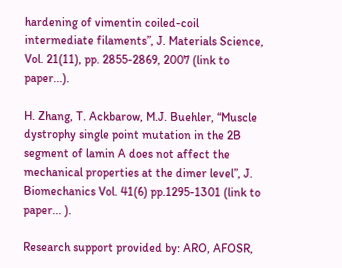hardening of vimentin coiled-coil intermediate filaments”, J. Materials Science, Vol. 21(11), pp. 2855-2869, 2007 (link to paper...).

H. Zhang, T. Ackbarow, M.J. Buehler, “Muscle dystrophy single point mutation in the 2B segment of lamin A does not affect the mechanical properties at the dimer level”, J. Biomechanics Vol. 41(6) pp.1295-1301 (link to paper... ).

Research support provided by: ARO, AFOSR,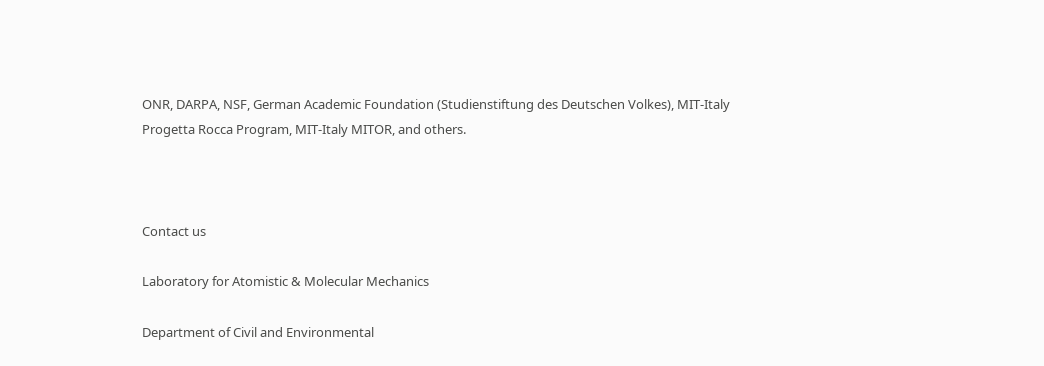ONR, DARPA, NSF, German Academic Foundation (Studienstiftung des Deutschen Volkes), MIT-Italy Progetta Rocca Program, MIT-Italy MITOR, and others.



Contact us

Laboratory for Atomistic & Molecular Mechanics

Department of Civil and Environmental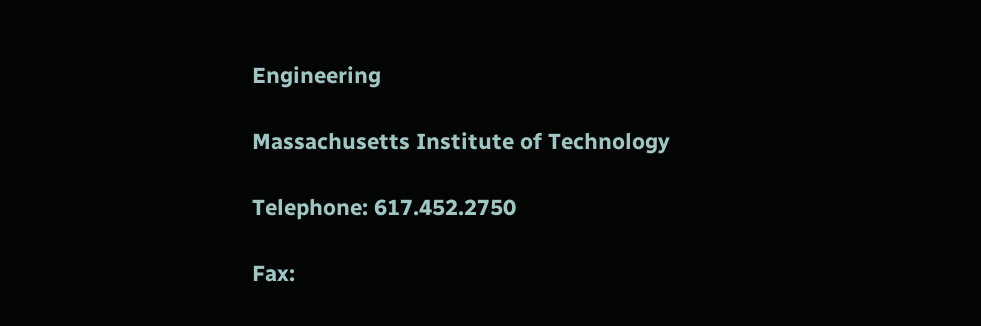Engineering

Massachusetts Institute of Technology

Telephone: 617.452.2750

Fax: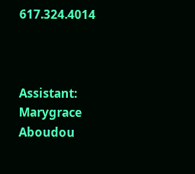617.324.4014



Assistant: Marygrace Aboudou